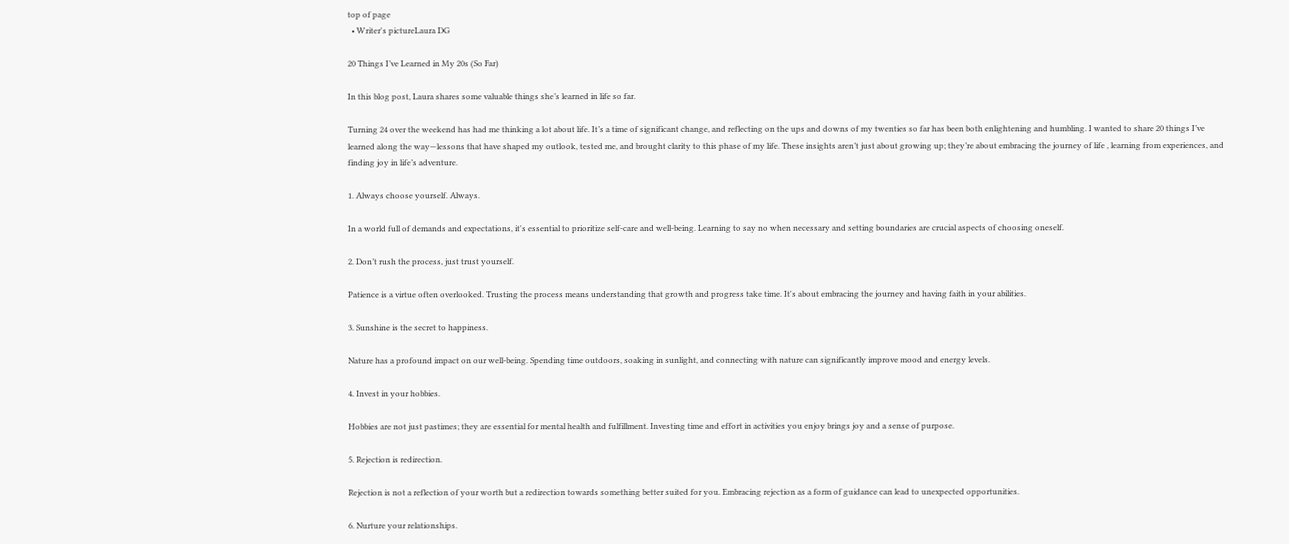top of page
  • Writer's pictureLaura DG

20 Things I’ve Learned in My 20s (So Far)

In this blog post, Laura shares some valuable things she’s learned in life so far.

Turning 24 over the weekend has had me thinking a lot about life. It’s a time of significant change, and reflecting on the ups and downs of my twenties so far has been both enlightening and humbling. I wanted to share 20 things I’ve learned along the way—lessons that have shaped my outlook, tested me, and brought clarity to this phase of my life. These insights aren’t just about growing up; they’re about embracing the journey of life , learning from experiences, and finding joy in life’s adventure.

1. Always choose yourself. Always.

In a world full of demands and expectations, it's essential to prioritize self-care and well-being. Learning to say no when necessary and setting boundaries are crucial aspects of choosing oneself.

2. Don’t rush the process, just trust yourself.

Patience is a virtue often overlooked. Trusting the process means understanding that growth and progress take time. It's about embracing the journey and having faith in your abilities.

3. Sunshine is the secret to happiness.

Nature has a profound impact on our well-being. Spending time outdoors, soaking in sunlight, and connecting with nature can significantly improve mood and energy levels.

4. Invest in your hobbies.

Hobbies are not just pastimes; they are essential for mental health and fulfillment. Investing time and effort in activities you enjoy brings joy and a sense of purpose.

5. Rejection is redirection.

Rejection is not a reflection of your worth but a redirection towards something better suited for you. Embracing rejection as a form of guidance can lead to unexpected opportunities.

6. Nurture your relationships.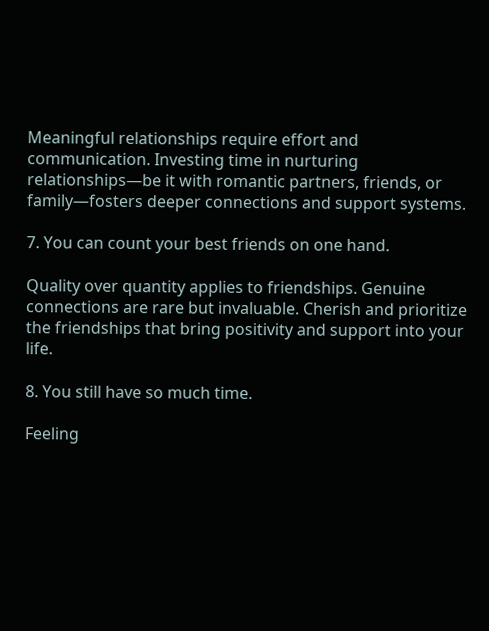Meaningful relationships require effort and communication. Investing time in nurturing relationships—be it with romantic partners, friends, or family—fosters deeper connections and support systems.

7. You can count your best friends on one hand.

Quality over quantity applies to friendships. Genuine connections are rare but invaluable. Cherish and prioritize the friendships that bring positivity and support into your life.

8. You still have so much time.

Feeling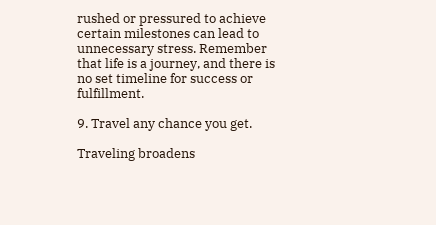rushed or pressured to achieve certain milestones can lead to unnecessary stress. Remember that life is a journey, and there is no set timeline for success or fulfillment.

9. Travel any chance you get.

Traveling broadens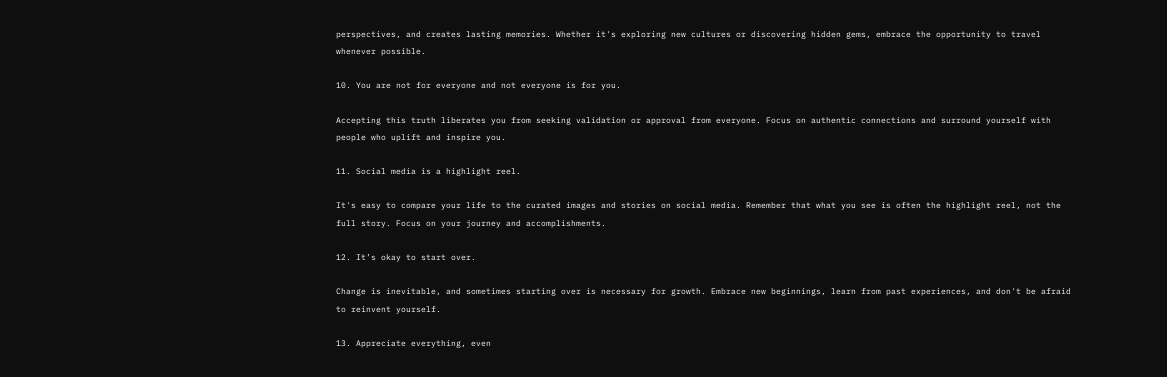perspectives, and creates lasting memories. Whether it's exploring new cultures or discovering hidden gems, embrace the opportunity to travel whenever possible.

10. You are not for everyone and not everyone is for you.

Accepting this truth liberates you from seeking validation or approval from everyone. Focus on authentic connections and surround yourself with people who uplift and inspire you.

11. Social media is a highlight reel.

It's easy to compare your life to the curated images and stories on social media. Remember that what you see is often the highlight reel, not the full story. Focus on your journey and accomplishments.

12. It’s okay to start over.

Change is inevitable, and sometimes starting over is necessary for growth. Embrace new beginnings, learn from past experiences, and don't be afraid to reinvent yourself.

13. Appreciate everything, even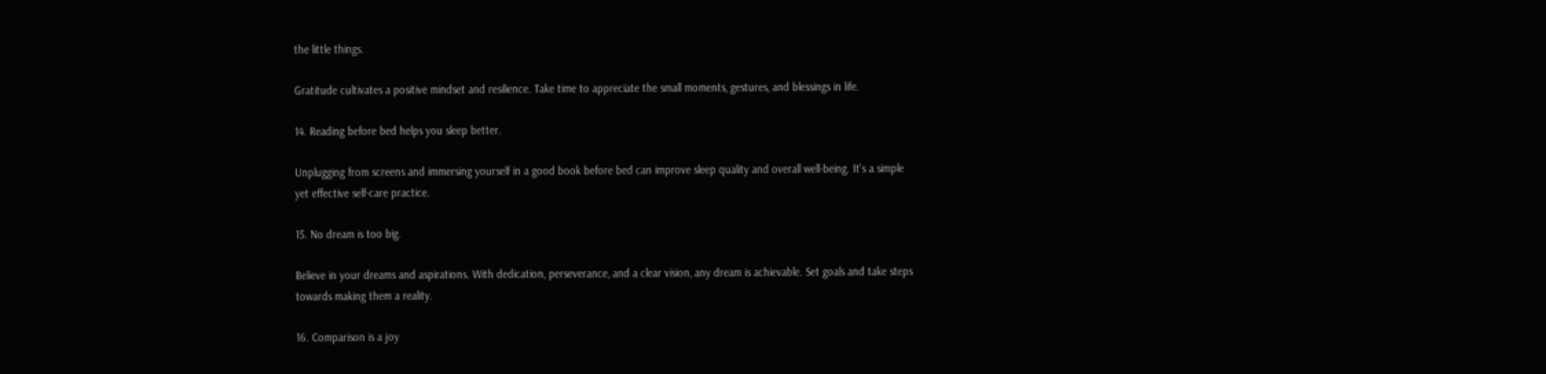the little things.

Gratitude cultivates a positive mindset and resilience. Take time to appreciate the small moments, gestures, and blessings in life.

14. Reading before bed helps you sleep better.

Unplugging from screens and immersing yourself in a good book before bed can improve sleep quality and overall well-being. It's a simple yet effective self-care practice.

15. No dream is too big.

Believe in your dreams and aspirations. With dedication, perseverance, and a clear vision, any dream is achievable. Set goals and take steps towards making them a reality.

16. Comparison is a joy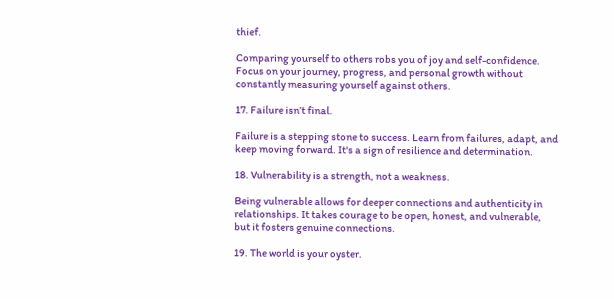thief.

Comparing yourself to others robs you of joy and self-confidence. Focus on your journey, progress, and personal growth without constantly measuring yourself against others.

17. Failure isn’t final.

Failure is a stepping stone to success. Learn from failures, adapt, and keep moving forward. It's a sign of resilience and determination.

18. Vulnerability is a strength, not a weakness.

Being vulnerable allows for deeper connections and authenticity in relationships. It takes courage to be open, honest, and vulnerable, but it fosters genuine connections.

19. The world is your oyster.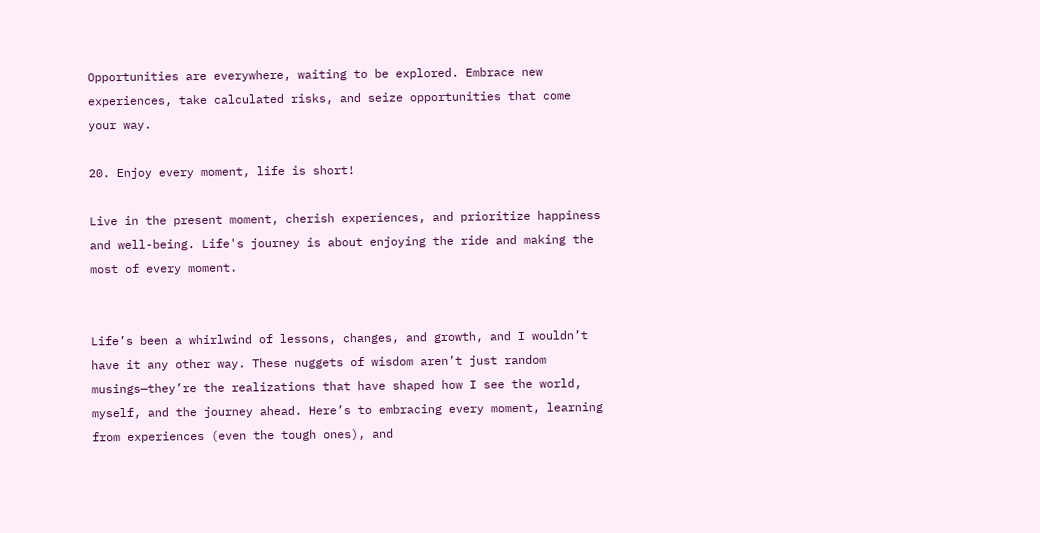Opportunities are everywhere, waiting to be explored. Embrace new experiences, take calculated risks, and seize opportunities that come your way.

20. Enjoy every moment, life is short!

Live in the present moment, cherish experiences, and prioritize happiness and well-being. Life's journey is about enjoying the ride and making the most of every moment.


Life’s been a whirlwind of lessons, changes, and growth, and I wouldn’t have it any other way. These nuggets of wisdom aren’t just random musings—they’re the realizations that have shaped how I see the world, myself, and the journey ahead. Here’s to embracing every moment, learning from experiences (even the tough ones), and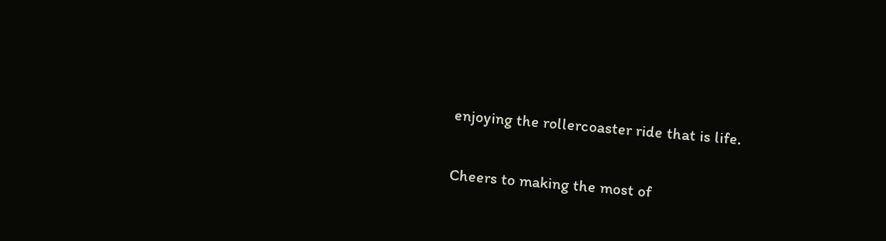enjoying the rollercoaster ride that is life.

Cheers to making the most of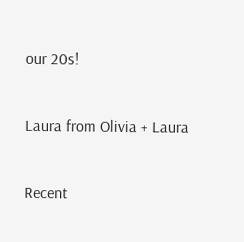our 20s!


Laura from Olivia + Laura


Recent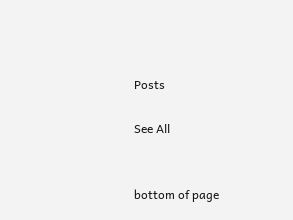Posts

See All


bottom of page